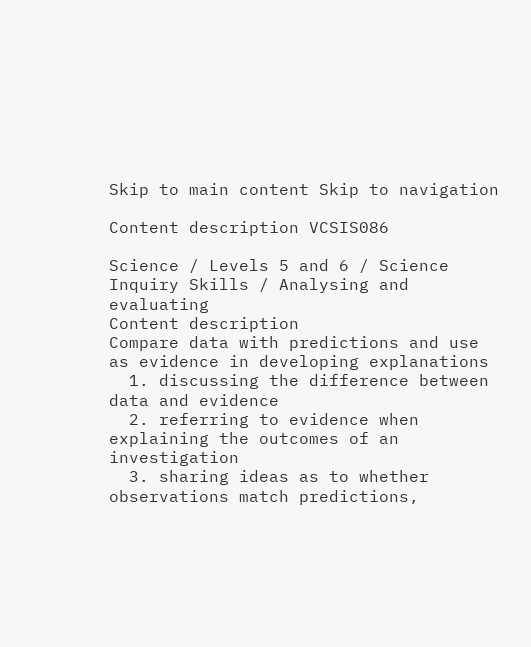Skip to main content Skip to navigation

Content description VCSIS086

Science / Levels 5 and 6 / Science Inquiry Skills / Analysing and evaluating
Content description
Compare data with predictions and use as evidence in developing explanations
  1. discussing the difference between data and evidence
  2. referring to evidence when explaining the outcomes of an investigation
  3. sharing ideas as to whether observations match predictions,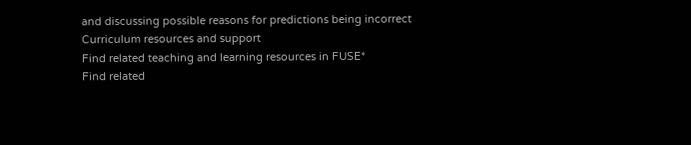and discussing possible reasons for predictions being incorrect
Curriculum resources and support
Find related teaching and learning resources in FUSE*
Find related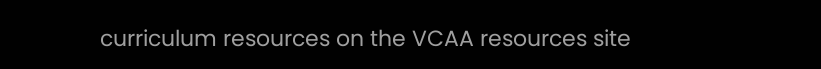curriculum resources on the VCAA resources site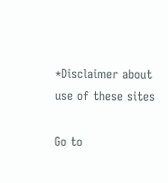*Disclaimer about use of these sites

Go to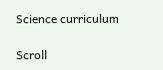Science curriculum

Scroll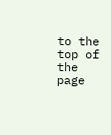to the top of the page